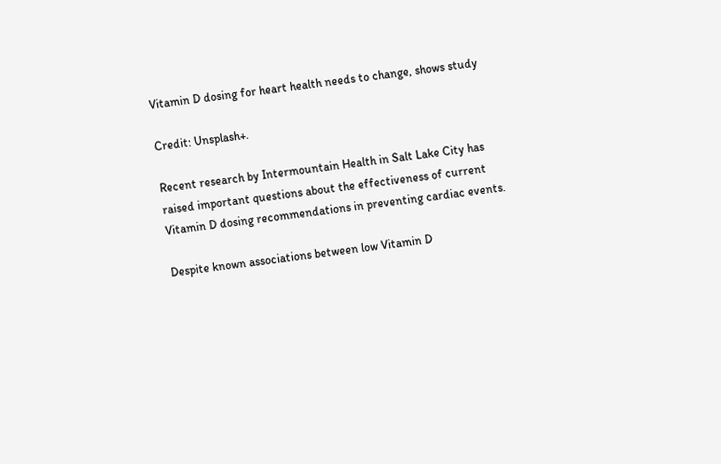Vitamin D dosing for heart health needs to change, shows study

Credit: Unsplash+.

Recent research by Intermountain Health in Salt Lake City has raised important questions about the effectiveness of current Vitamin D dosing recommendations in preventing cardiac events.

Despite known associations between low Vitamin D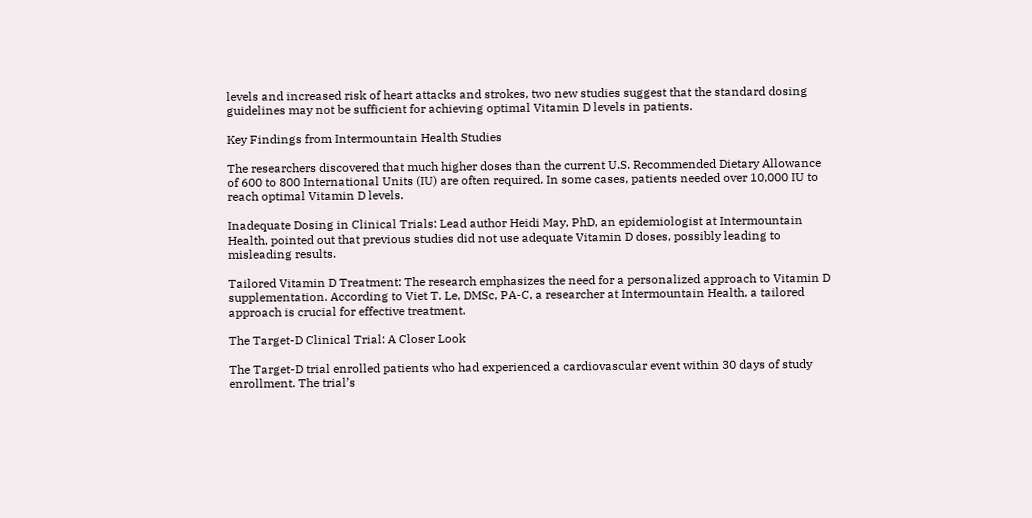levels and increased risk of heart attacks and strokes, two new studies suggest that the standard dosing guidelines may not be sufficient for achieving optimal Vitamin D levels in patients.

Key Findings from Intermountain Health Studies

The researchers discovered that much higher doses than the current U.S. Recommended Dietary Allowance of 600 to 800 International Units (IU) are often required. In some cases, patients needed over 10,000 IU to reach optimal Vitamin D levels.

Inadequate Dosing in Clinical Trials: Lead author Heidi May, PhD, an epidemiologist at Intermountain Health, pointed out that previous studies did not use adequate Vitamin D doses, possibly leading to misleading results.

Tailored Vitamin D Treatment: The research emphasizes the need for a personalized approach to Vitamin D supplementation. According to Viet T. Le, DMSc, PA-C, a researcher at Intermountain Health, a tailored approach is crucial for effective treatment.

The Target-D Clinical Trial: A Closer Look

The Target-D trial enrolled patients who had experienced a cardiovascular event within 30 days of study enrollment. The trial’s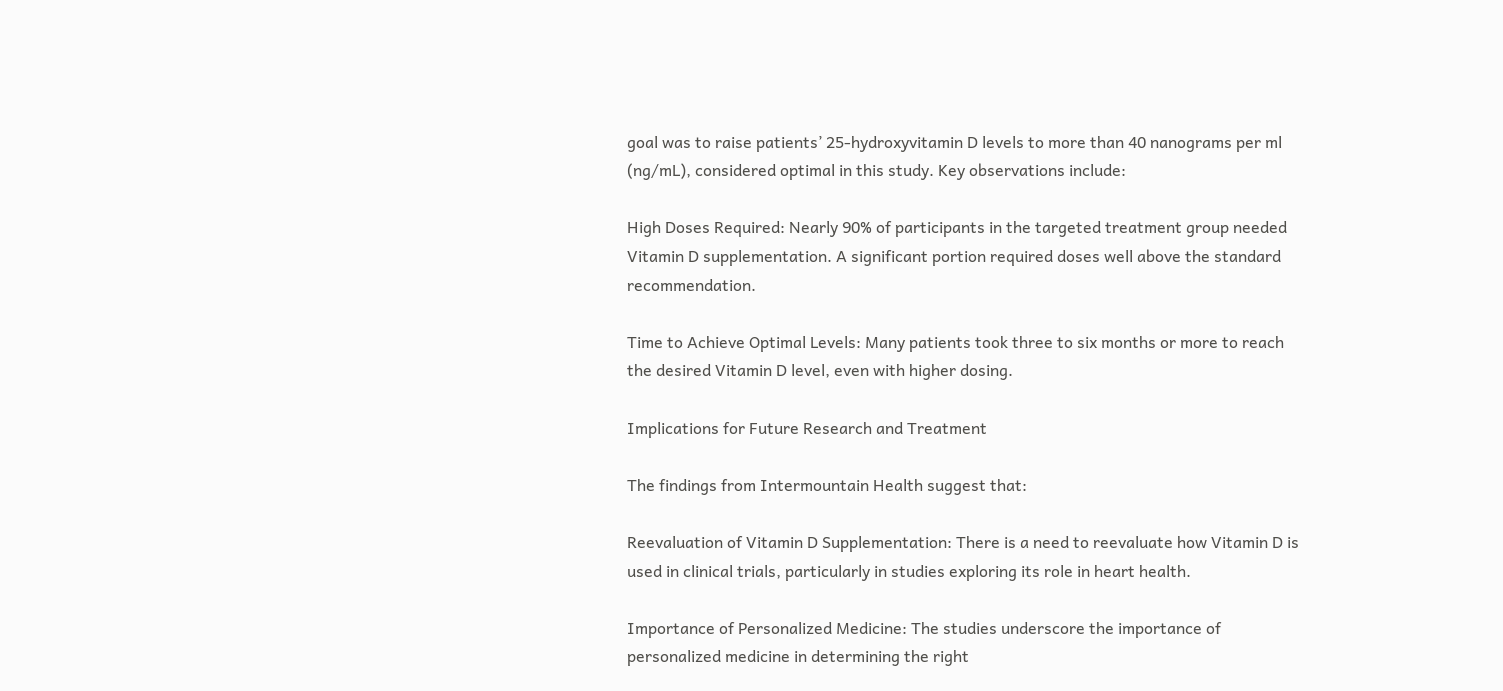goal was to raise patients’ 25-hydroxyvitamin D levels to more than 40 nanograms per ml (ng/mL), considered optimal in this study. Key observations include:

High Doses Required: Nearly 90% of participants in the targeted treatment group needed Vitamin D supplementation. A significant portion required doses well above the standard recommendation.

Time to Achieve Optimal Levels: Many patients took three to six months or more to reach the desired Vitamin D level, even with higher dosing.

Implications for Future Research and Treatment

The findings from Intermountain Health suggest that:

Reevaluation of Vitamin D Supplementation: There is a need to reevaluate how Vitamin D is used in clinical trials, particularly in studies exploring its role in heart health.

Importance of Personalized Medicine: The studies underscore the importance of personalized medicine in determining the right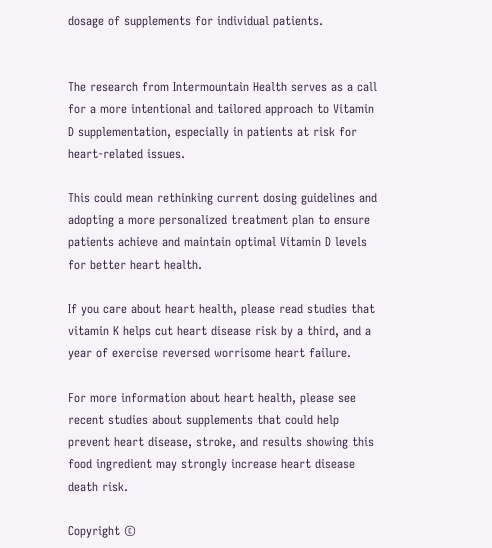dosage of supplements for individual patients.


The research from Intermountain Health serves as a call for a more intentional and tailored approach to Vitamin D supplementation, especially in patients at risk for heart-related issues.

This could mean rethinking current dosing guidelines and adopting a more personalized treatment plan to ensure patients achieve and maintain optimal Vitamin D levels for better heart health.

If you care about heart health, please read studies that vitamin K helps cut heart disease risk by a third, and a year of exercise reversed worrisome heart failure.

For more information about heart health, please see recent studies about supplements that could help prevent heart disease, stroke, and results showing this food ingredient may strongly increase heart disease death risk.

Copyright ©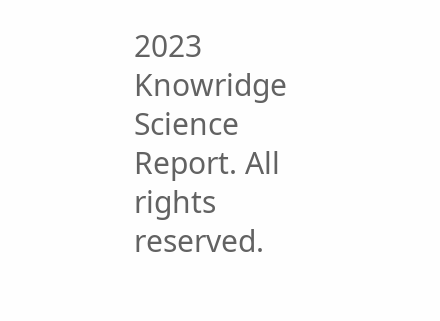2023 Knowridge Science Report. All rights reserved.